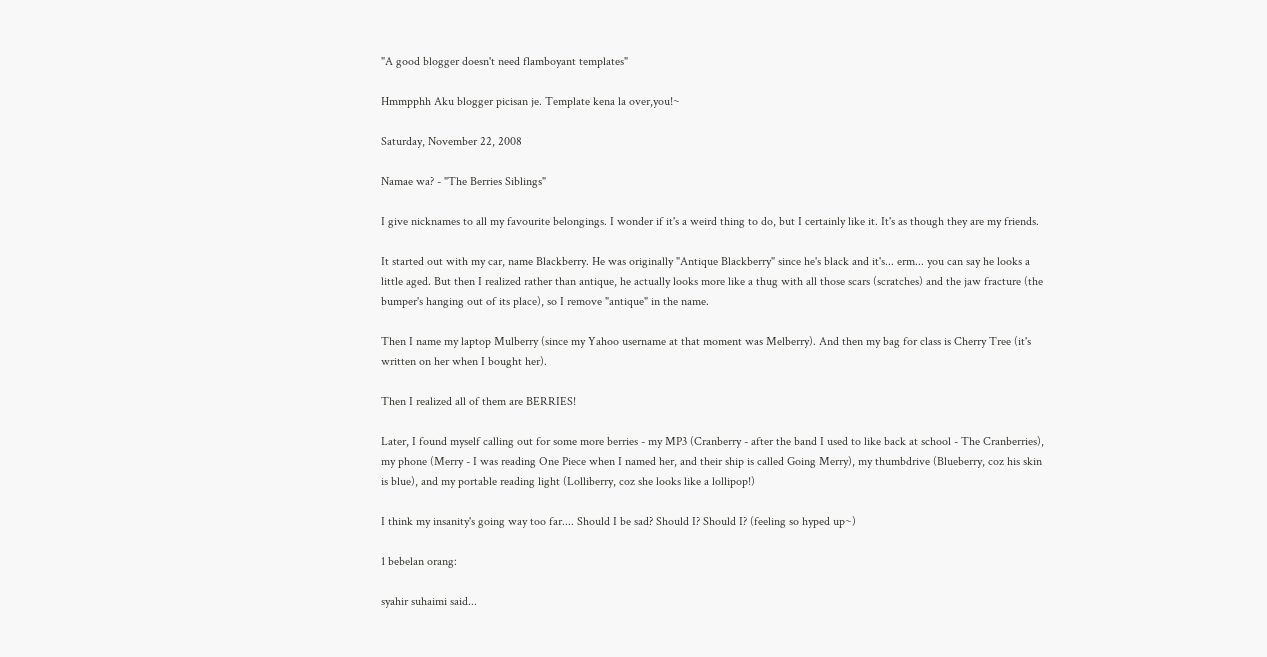"A good blogger doesn't need flamboyant templates"

Hmmpphh Aku blogger picisan je. Template kena la over,you!~

Saturday, November 22, 2008

Namae wa? - "The Berries Siblings"

I give nicknames to all my favourite belongings. I wonder if it's a weird thing to do, but I certainly like it. It's as though they are my friends.

It started out with my car, name Blackberry. He was originally "Antique Blackberry" since he's black and it's... erm... you can say he looks a little aged. But then I realized rather than antique, he actually looks more like a thug with all those scars (scratches) and the jaw fracture (the bumper's hanging out of its place), so I remove "antique" in the name.

Then I name my laptop Mulberry (since my Yahoo username at that moment was Melberry). And then my bag for class is Cherry Tree (it's written on her when I bought her).

Then I realized all of them are BERRIES!

Later, I found myself calling out for some more berries - my MP3 (Cranberry - after the band I used to like back at school - The Cranberries), my phone (Merry - I was reading One Piece when I named her, and their ship is called Going Merry), my thumbdrive (Blueberry, coz his skin is blue), and my portable reading light (Lolliberry, coz she looks like a lollipop!)

I think my insanity's going way too far.... Should I be sad? Should I? Should I? (feeling so hyped up~)

1 bebelan orang:

syahir suhaimi said...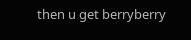then u get berryberry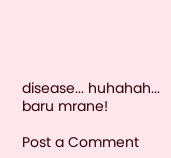disease... huhahah... baru mrane!

Post a Comment